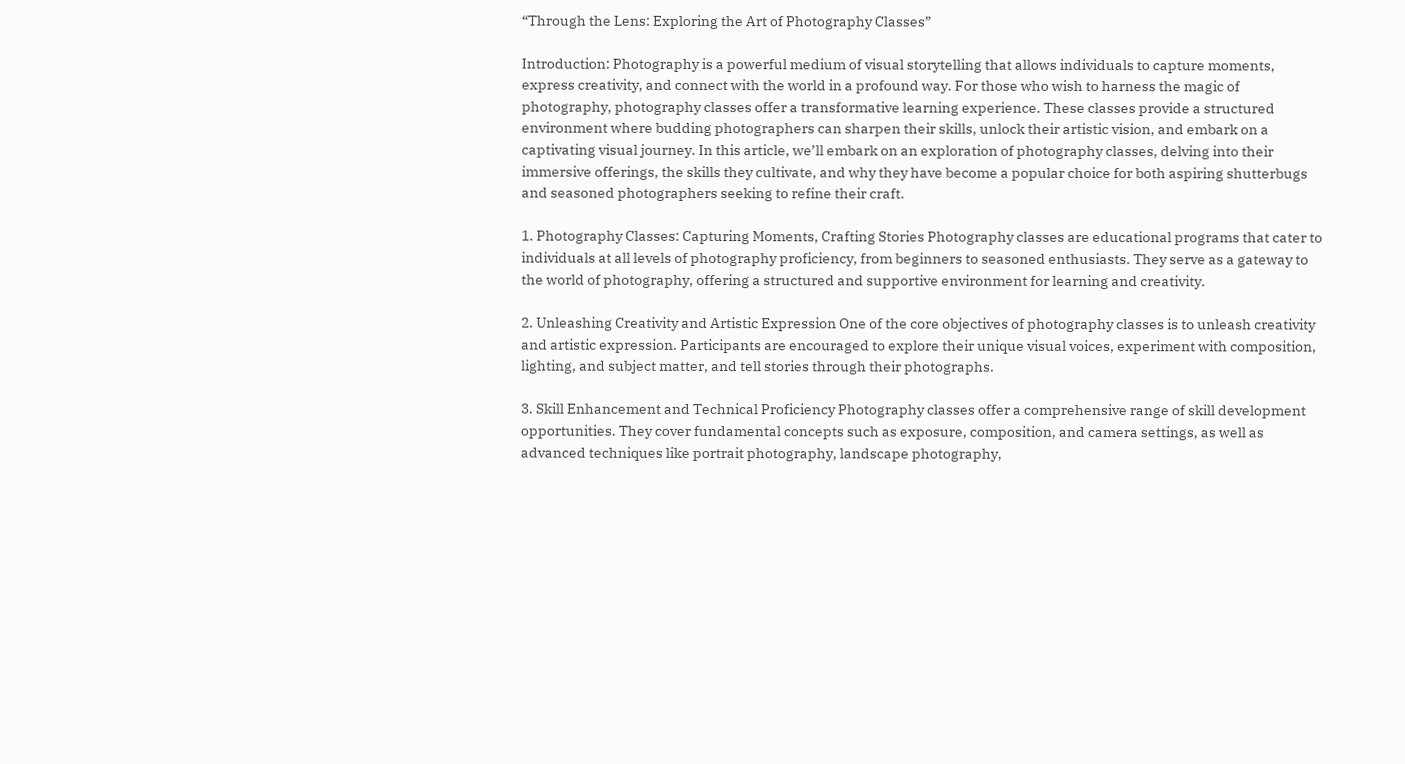“Through the Lens: Exploring the Art of Photography Classes”

Introduction: Photography is a powerful medium of visual storytelling that allows individuals to capture moments, express creativity, and connect with the world in a profound way. For those who wish to harness the magic of photography, photography classes offer a transformative learning experience. These classes provide a structured environment where budding photographers can sharpen their skills, unlock their artistic vision, and embark on a captivating visual journey. In this article, we’ll embark on an exploration of photography classes, delving into their immersive offerings, the skills they cultivate, and why they have become a popular choice for both aspiring shutterbugs and seasoned photographers seeking to refine their craft.

1. Photography Classes: Capturing Moments, Crafting Stories Photography classes are educational programs that cater to individuals at all levels of photography proficiency, from beginners to seasoned enthusiasts. They serve as a gateway to the world of photography, offering a structured and supportive environment for learning and creativity.

2. Unleashing Creativity and Artistic Expression One of the core objectives of photography classes is to unleash creativity and artistic expression. Participants are encouraged to explore their unique visual voices, experiment with composition, lighting, and subject matter, and tell stories through their photographs.

3. Skill Enhancement and Technical Proficiency Photography classes offer a comprehensive range of skill development opportunities. They cover fundamental concepts such as exposure, composition, and camera settings, as well as advanced techniques like portrait photography, landscape photography,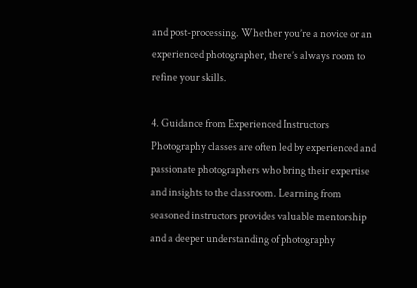and post-processing. Whether you’re a novice or an experienced photographer, there’s always room to refine your skills.

4. Guidance from Experienced Instructors Photography classes are often led by experienced and passionate photographers who bring their expertise and insights to the classroom. Learning from seasoned instructors provides valuable mentorship and a deeper understanding of photography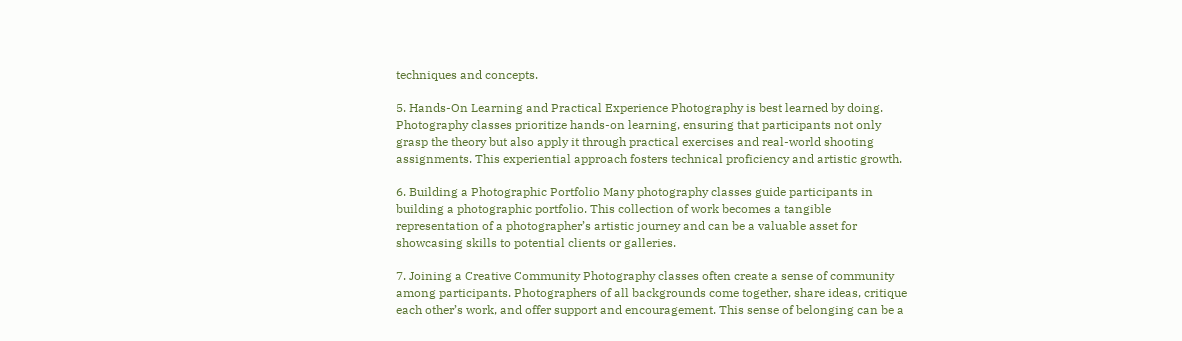techniques and concepts.

5. Hands-On Learning and Practical Experience Photography is best learned by doing. Photography classes prioritize hands-on learning, ensuring that participants not only grasp the theory but also apply it through practical exercises and real-world shooting assignments. This experiential approach fosters technical proficiency and artistic growth.

6. Building a Photographic Portfolio Many photography classes guide participants in building a photographic portfolio. This collection of work becomes a tangible representation of a photographer’s artistic journey and can be a valuable asset for showcasing skills to potential clients or galleries.

7. Joining a Creative Community Photography classes often create a sense of community among participants. Photographers of all backgrounds come together, share ideas, critique each other’s work, and offer support and encouragement. This sense of belonging can be a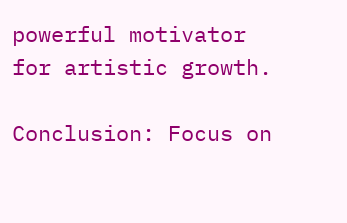powerful motivator for artistic growth.

Conclusion: Focus on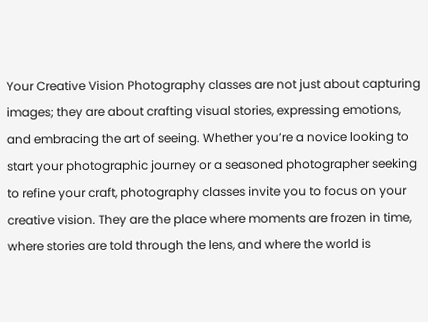Your Creative Vision Photography classes are not just about capturing images; they are about crafting visual stories, expressing emotions, and embracing the art of seeing. Whether you’re a novice looking to start your photographic journey or a seasoned photographer seeking to refine your craft, photography classes invite you to focus on your creative vision. They are the place where moments are frozen in time, where stories are told through the lens, and where the world is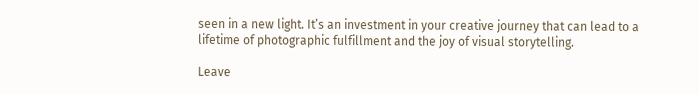seen in a new light. It’s an investment in your creative journey that can lead to a lifetime of photographic fulfillment and the joy of visual storytelling.

Leave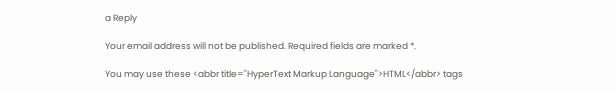a Reply

Your email address will not be published. Required fields are marked *.

You may use these <abbr title="HyperText Markup Language">HTML</abbr> tags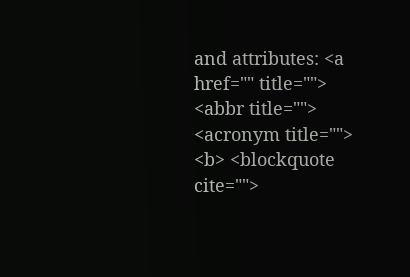and attributes: <a href="" title=""> <abbr title=""> <acronym title=""> <b> <blockquote cite="">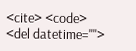<cite> <code> <del datetime="">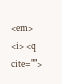<em> <i> <q cite="">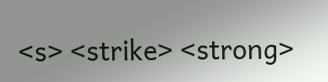<s> <strike> <strong>